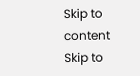Skip to content Skip to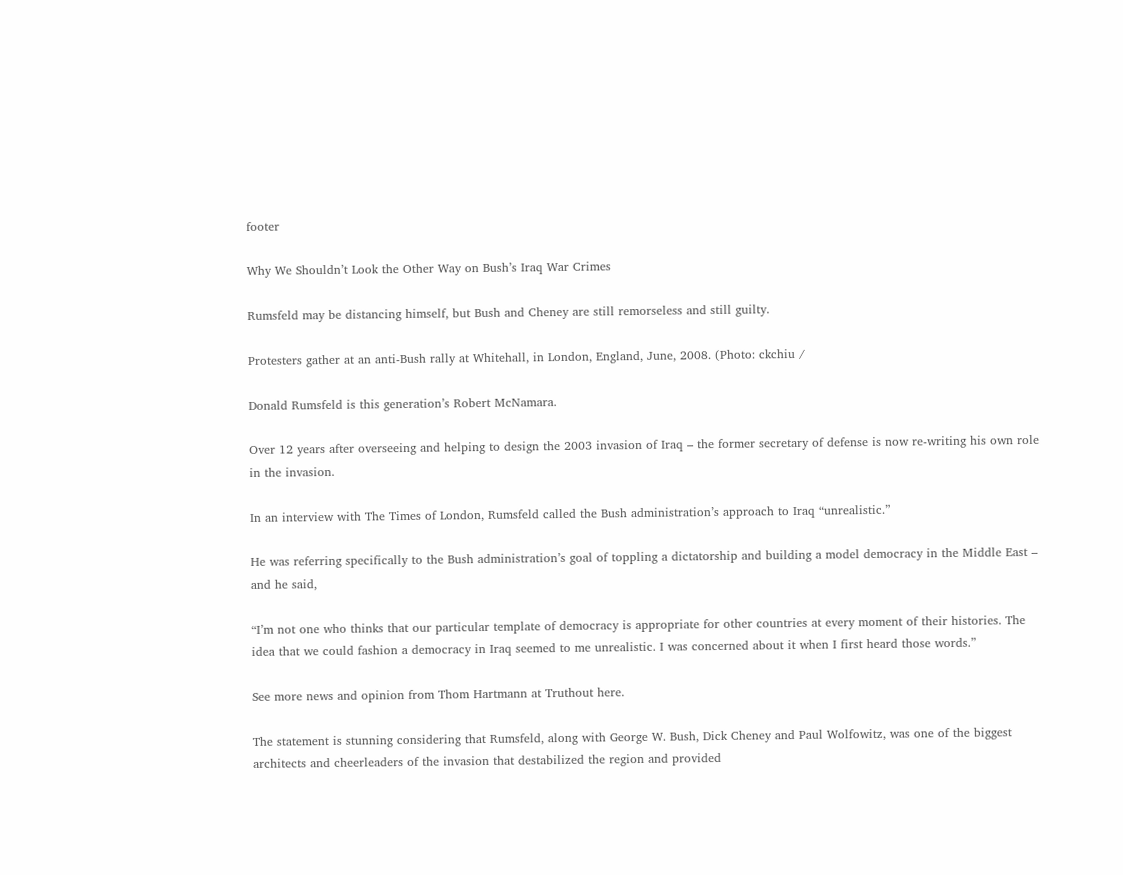footer

Why We Shouldn’t Look the Other Way on Bush’s Iraq War Crimes

Rumsfeld may be distancing himself, but Bush and Cheney are still remorseless and still guilty.

Protesters gather at an anti-Bush rally at Whitehall, in London, England, June, 2008. (Photo: ckchiu /

Donald Rumsfeld is this generation’s Robert McNamara.

Over 12 years after overseeing and helping to design the 2003 invasion of Iraq – the former secretary of defense is now re-writing his own role in the invasion.

In an interview with The Times of London, Rumsfeld called the Bush administration’s approach to Iraq “unrealistic.”

He was referring specifically to the Bush administration’s goal of toppling a dictatorship and building a model democracy in the Middle East – and he said,

“I’m not one who thinks that our particular template of democracy is appropriate for other countries at every moment of their histories. The idea that we could fashion a democracy in Iraq seemed to me unrealistic. I was concerned about it when I first heard those words.”

See more news and opinion from Thom Hartmann at Truthout here.

The statement is stunning considering that Rumsfeld, along with George W. Bush, Dick Cheney and Paul Wolfowitz, was one of the biggest architects and cheerleaders of the invasion that destabilized the region and provided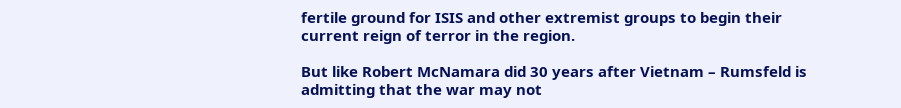fertile ground for ISIS and other extremist groups to begin their current reign of terror in the region.

But like Robert McNamara did 30 years after Vietnam – Rumsfeld is admitting that the war may not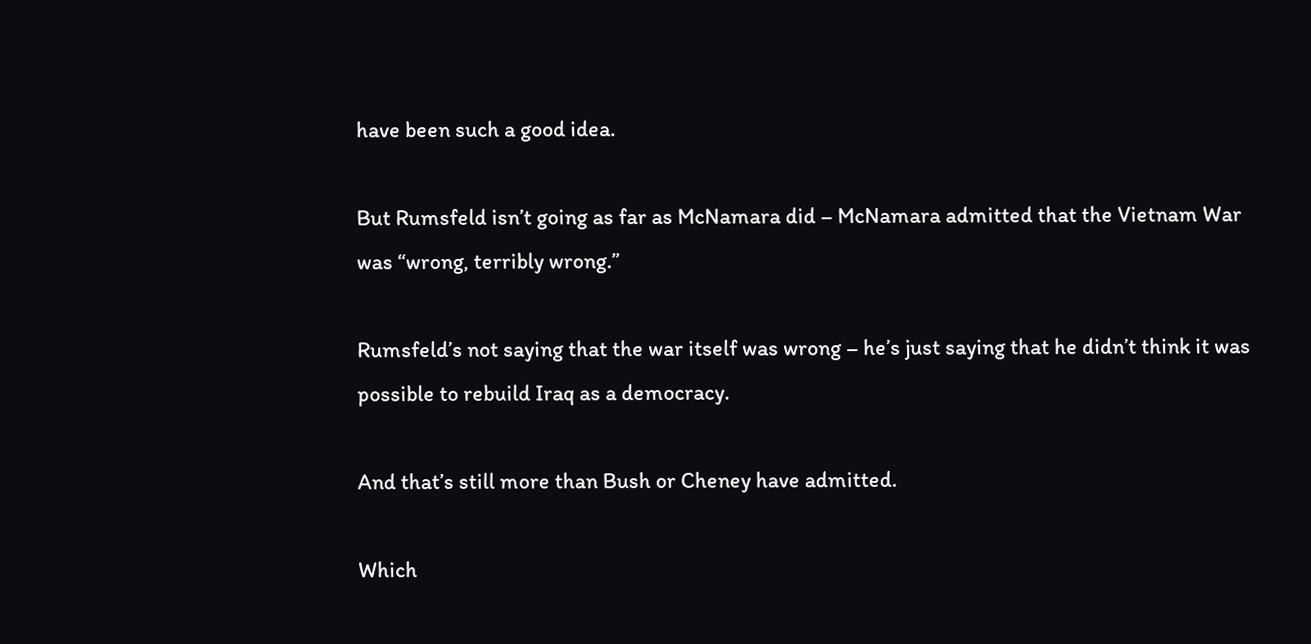have been such a good idea.

But Rumsfeld isn’t going as far as McNamara did – McNamara admitted that the Vietnam War was “wrong, terribly wrong.”

Rumsfeld’s not saying that the war itself was wrong – he’s just saying that he didn’t think it was possible to rebuild Iraq as a democracy.

And that’s still more than Bush or Cheney have admitted.

Which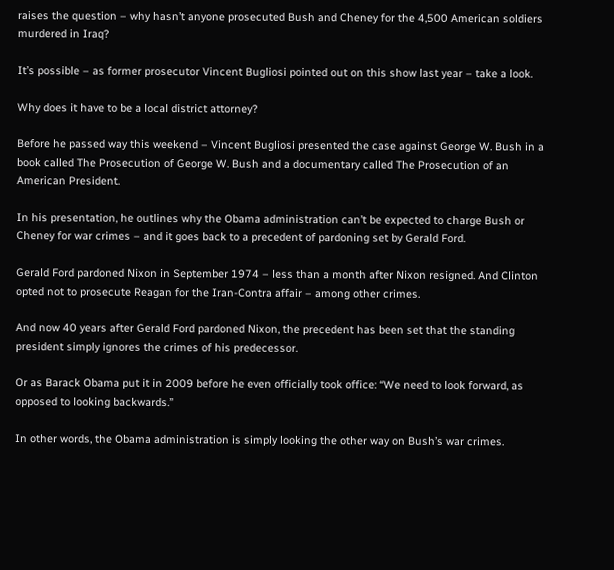raises the question – why hasn’t anyone prosecuted Bush and Cheney for the 4,500 American soldiers murdered in Iraq?

It’s possible – as former prosecutor Vincent Bugliosi pointed out on this show last year – take a look.

Why does it have to be a local district attorney?

Before he passed way this weekend – Vincent Bugliosi presented the case against George W. Bush in a book called The Prosecution of George W. Bush and a documentary called The Prosecution of an American President.

In his presentation, he outlines why the Obama administration can’t be expected to charge Bush or Cheney for war crimes – and it goes back to a precedent of pardoning set by Gerald Ford.

Gerald Ford pardoned Nixon in September 1974 – less than a month after Nixon resigned. And Clinton opted not to prosecute Reagan for the Iran-Contra affair – among other crimes.

And now 40 years after Gerald Ford pardoned Nixon, the precedent has been set that the standing president simply ignores the crimes of his predecessor.

Or as Barack Obama put it in 2009 before he even officially took office: “We need to look forward, as opposed to looking backwards.”

In other words, the Obama administration is simply looking the other way on Bush’s war crimes.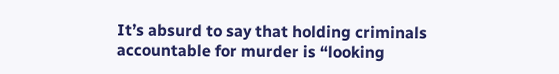It’s absurd to say that holding criminals accountable for murder is “looking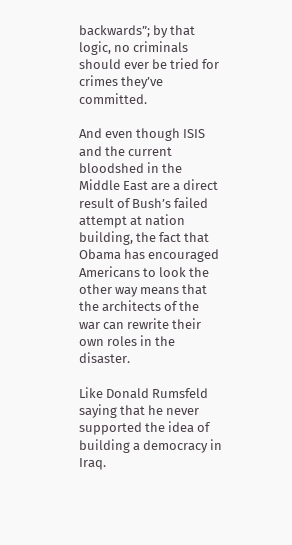backwards”; by that logic, no criminals should ever be tried for crimes they’ve committed.

And even though ISIS and the current bloodshed in the Middle East are a direct result of Bush’s failed attempt at nation building, the fact that Obama has encouraged Americans to look the other way means that the architects of the war can rewrite their own roles in the disaster.

Like Donald Rumsfeld saying that he never supported the idea of building a democracy in Iraq.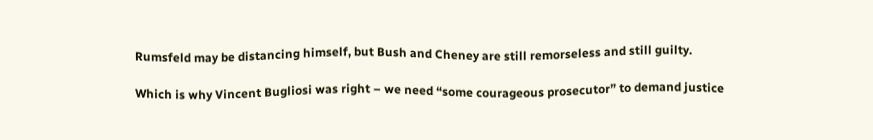Rumsfeld may be distancing himself, but Bush and Cheney are still remorseless and still guilty.

Which is why Vincent Bugliosi was right – we need “some courageous prosecutor” to demand justice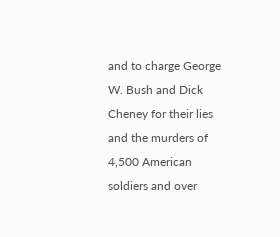and to charge George W. Bush and Dick Cheney for their lies and the murders of 4,500 American soldiers and over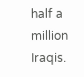half a million Iraqis.